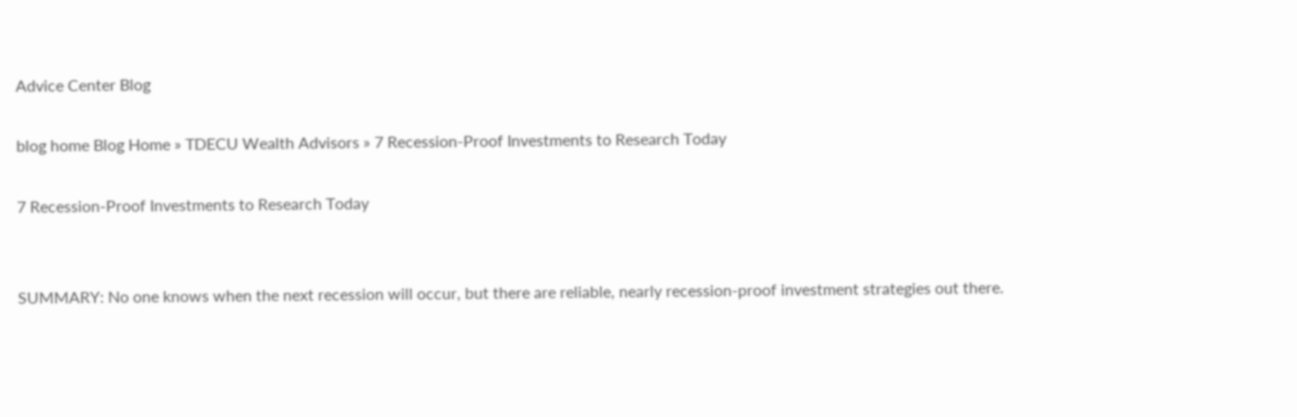Advice Center Blog

blog home Blog Home » TDECU Wealth Advisors » 7 Recession-Proof Investments to Research Today

7 Recession-Proof Investments to Research Today


SUMMARY: No one knows when the next recession will occur, but there are reliable, nearly recession-proof investment strategies out there.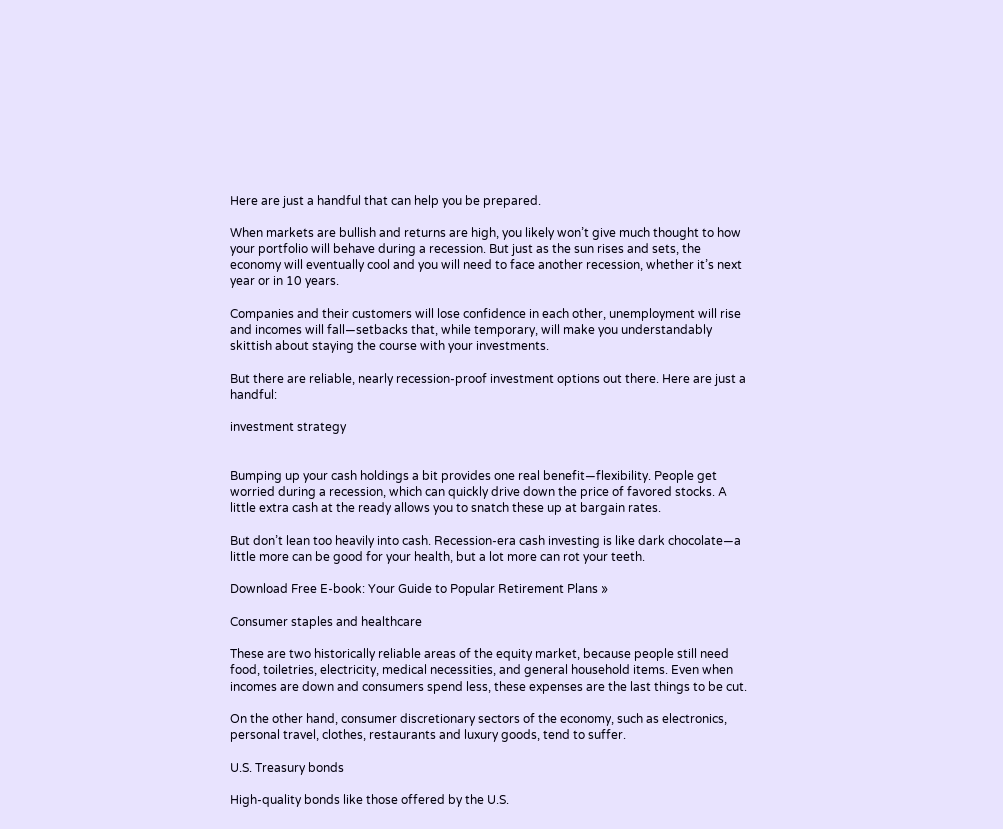Here are just a handful that can help you be prepared.

When markets are bullish and returns are high, you likely won’t give much thought to how your portfolio will behave during a recession. But just as the sun rises and sets, the economy will eventually cool and you will need to face another recession, whether it’s next year or in 10 years.

Companies and their customers will lose confidence in each other, unemployment will rise and incomes will fall—setbacks that, while temporary, will make you understandably skittish about staying the course with your investments.

But there are reliable, nearly recession-proof investment options out there. Here are just a handful:

investment strategy


Bumping up your cash holdings a bit provides one real benefit—flexibility. People get worried during a recession, which can quickly drive down the price of favored stocks. A little extra cash at the ready allows you to snatch these up at bargain rates.

But don’t lean too heavily into cash. Recession-era cash investing is like dark chocolate—a little more can be good for your health, but a lot more can rot your teeth.

Download Free E-book: Your Guide to Popular Retirement Plans »

Consumer staples and healthcare

These are two historically reliable areas of the equity market, because people still need food, toiletries, electricity, medical necessities, and general household items. Even when incomes are down and consumers spend less, these expenses are the last things to be cut.

On the other hand, consumer discretionary sectors of the economy, such as electronics, personal travel, clothes, restaurants and luxury goods, tend to suffer.

U.S. Treasury bonds

High-quality bonds like those offered by the U.S.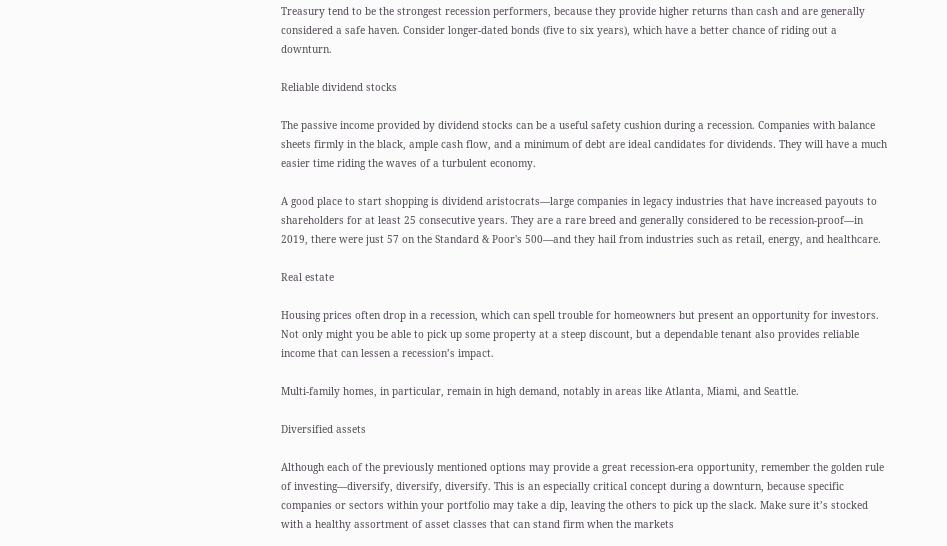Treasury tend to be the strongest recession performers, because they provide higher returns than cash and are generally considered a safe haven. Consider longer-dated bonds (five to six years), which have a better chance of riding out a downturn.

Reliable dividend stocks

The passive income provided by dividend stocks can be a useful safety cushion during a recession. Companies with balance sheets firmly in the black, ample cash flow, and a minimum of debt are ideal candidates for dividends. They will have a much easier time riding the waves of a turbulent economy.

A good place to start shopping is dividend aristocrats—large companies in legacy industries that have increased payouts to shareholders for at least 25 consecutive years. They are a rare breed and generally considered to be recession-proof—in 2019, there were just 57 on the Standard & Poor's 500—and they hail from industries such as retail, energy, and healthcare.

Real estate

Housing prices often drop in a recession, which can spell trouble for homeowners but present an opportunity for investors. Not only might you be able to pick up some property at a steep discount, but a dependable tenant also provides reliable income that can lessen a recession’s impact.

Multi-family homes, in particular, remain in high demand, notably in areas like Atlanta, Miami, and Seattle.

Diversified assets

Although each of the previously mentioned options may provide a great recession-era opportunity, remember the golden rule of investing—diversify, diversify, diversify. This is an especially critical concept during a downturn, because specific companies or sectors within your portfolio may take a dip, leaving the others to pick up the slack. Make sure it’s stocked with a healthy assortment of asset classes that can stand firm when the markets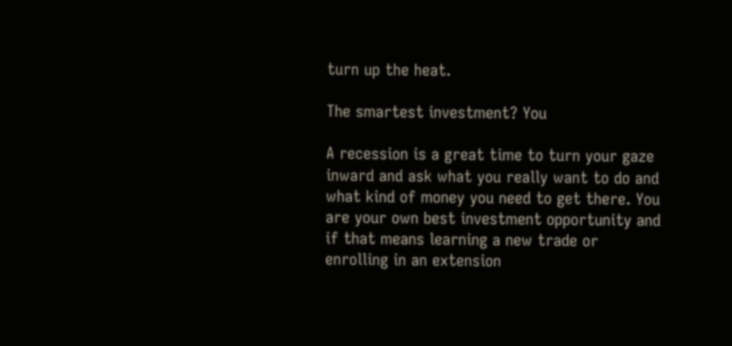turn up the heat.

The smartest investment? You

A recession is a great time to turn your gaze inward and ask what you really want to do and what kind of money you need to get there. You are your own best investment opportunity and if that means learning a new trade or enrolling in an extension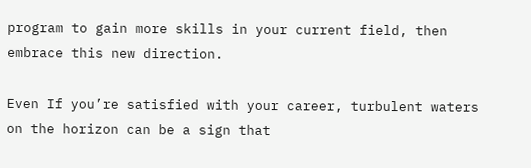program to gain more skills in your current field, then embrace this new direction.

Even If you’re satisfied with your career, turbulent waters on the horizon can be a sign that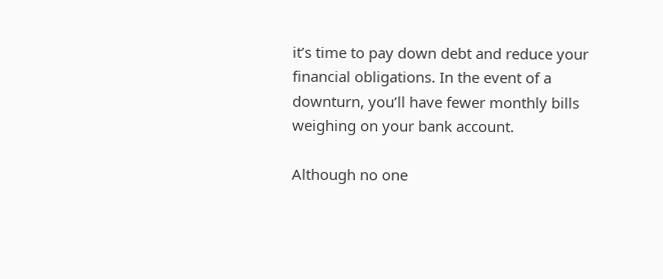it’s time to pay down debt and reduce your financial obligations. In the event of a downturn, you’ll have fewer monthly bills weighing on your bank account.

Although no one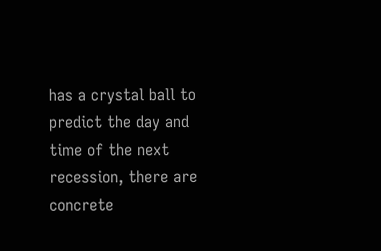has a crystal ball to predict the day and time of the next recession, there are concrete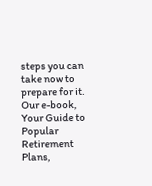steps you can take now to prepare for it. Our e-book, Your Guide to Popular Retirement Plans,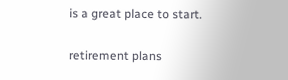is a great place to start.

retirement plans